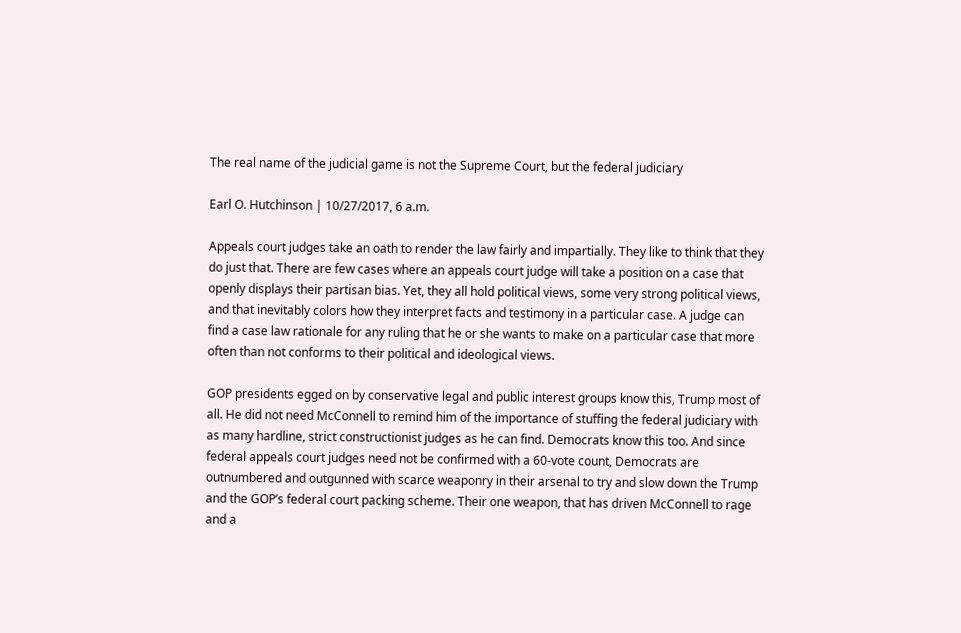The real name of the judicial game is not the Supreme Court, but the federal judiciary

Earl O. Hutchinson | 10/27/2017, 6 a.m.

Appeals court judges take an oath to render the law fairly and impartially. They like to think that they do just that. There are few cases where an appeals court judge will take a position on a case that openly displays their partisan bias. Yet, they all hold political views, some very strong political views, and that inevitably colors how they interpret facts and testimony in a particular case. A judge can find a case law rationale for any ruling that he or she wants to make on a particular case that more often than not conforms to their political and ideological views.

GOP presidents egged on by conservative legal and public interest groups know this, Trump most of all. He did not need McConnell to remind him of the importance of stuffing the federal judiciary with as many hardline, strict constructionist judges as he can find. Democrats know this too. And since federal appeals court judges need not be confirmed with a 60-vote count, Democrats are outnumbered and outgunned with scarce weaponry in their arsenal to try and slow down the Trump and the GOP’s federal court packing scheme. Their one weapon, that has driven McConnell to rage and a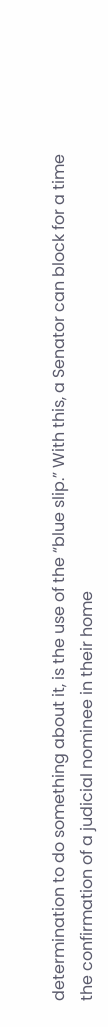determination to do something about it, is the use of the “blue slip.” With this, a Senator can block for a time the confirmation of a judicial nominee in their home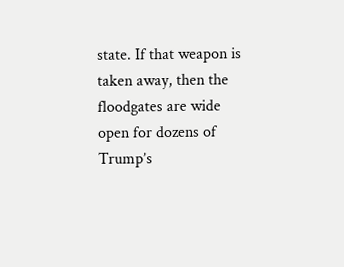state. If that weapon is taken away, then the floodgates are wide open for dozens of Trump’s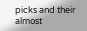picks and their almost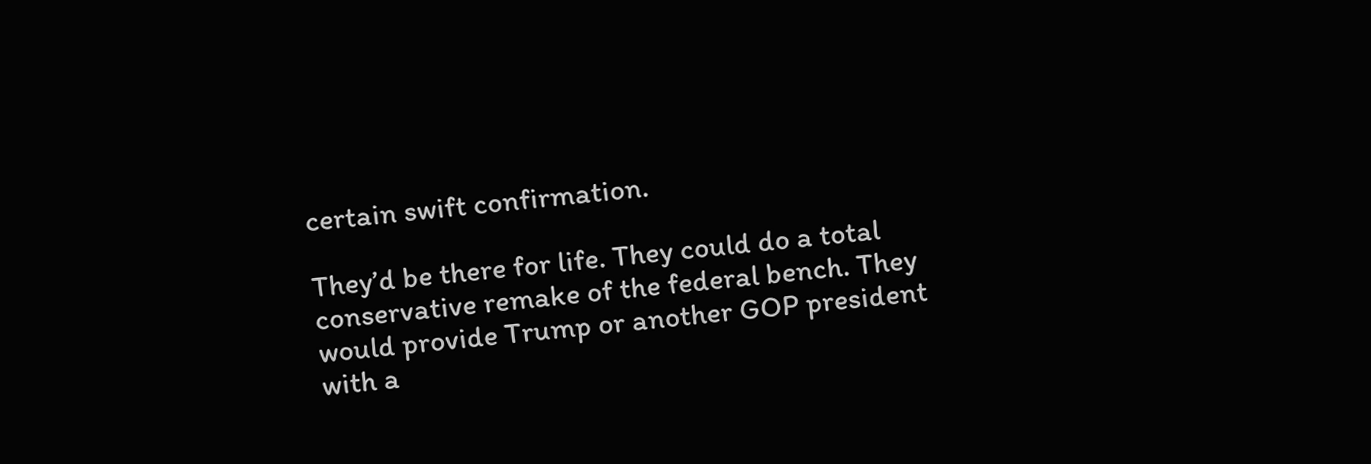certain swift confirmation.

They’d be there for life. They could do a total conservative remake of the federal bench. They would provide Trump or another GOP president with a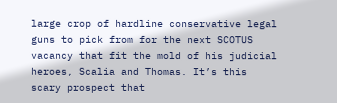large crop of hardline conservative legal guns to pick from for the next SCOTUS vacancy that fit the mold of his judicial heroes, Scalia and Thomas. It’s this scary prospect that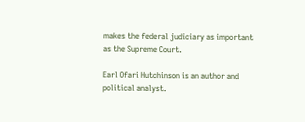makes the federal judiciary as important as the Supreme Court.

Earl Ofari Hutchinson is an author and political analyst.